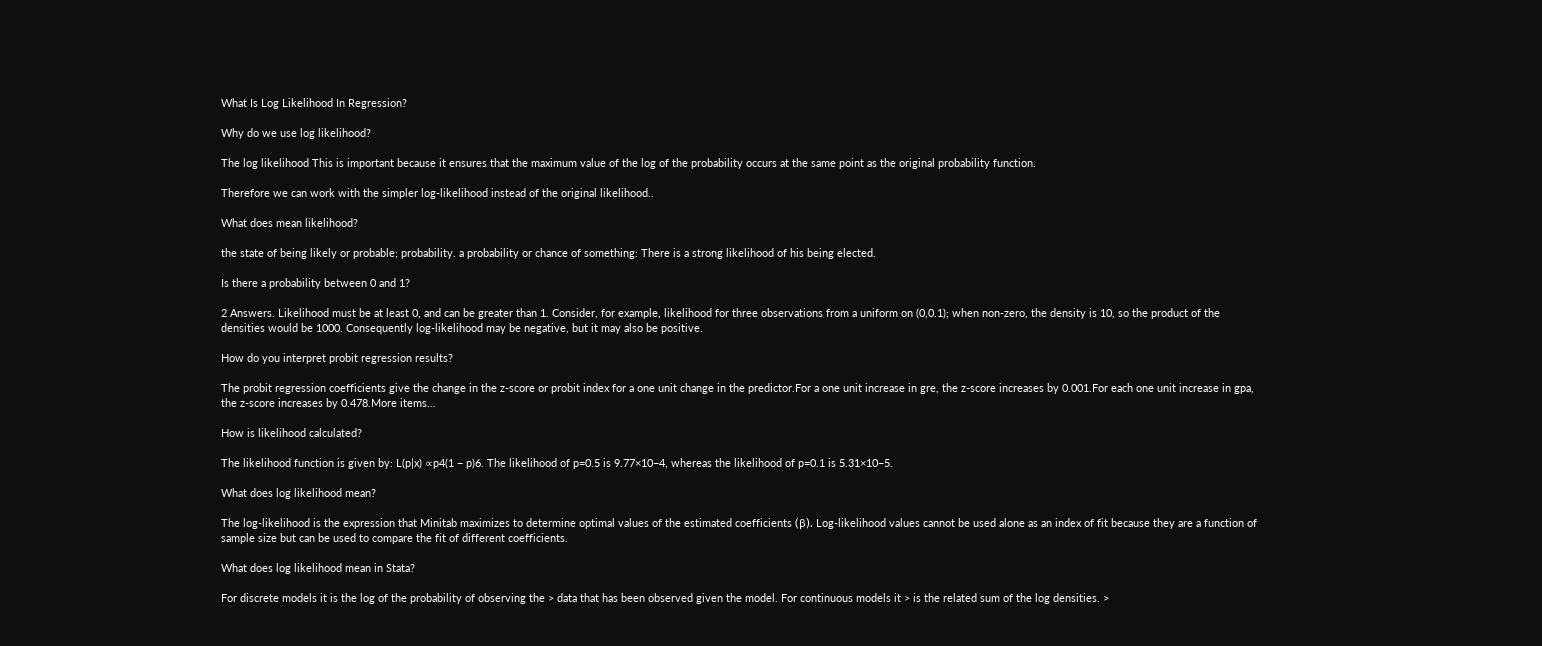What Is Log Likelihood In Regression?

Why do we use log likelihood?

The log likelihood This is important because it ensures that the maximum value of the log of the probability occurs at the same point as the original probability function.

Therefore we can work with the simpler log-likelihood instead of the original likelihood..

What does mean likelihood?

the state of being likely or probable; probability. a probability or chance of something: There is a strong likelihood of his being elected.

Is there a probability between 0 and 1?

2 Answers. Likelihood must be at least 0, and can be greater than 1. Consider, for example, likelihood for three observations from a uniform on (0,0.1); when non-zero, the density is 10, so the product of the densities would be 1000. Consequently log-likelihood may be negative, but it may also be positive.

How do you interpret probit regression results?

The probit regression coefficients give the change in the z-score or probit index for a one unit change in the predictor.For a one unit increase in gre, the z-score increases by 0.001.For each one unit increase in gpa, the z-score increases by 0.478.More items…

How is likelihood calculated?

The likelihood function is given by: L(p|x) ∝p4(1 − p)6. The likelihood of p=0.5 is 9.77×10−4, whereas the likelihood of p=0.1 is 5.31×10−5.

What does log likelihood mean?

The log-likelihood is the expression that Minitab maximizes to determine optimal values of the estimated coefficients (β). Log-likelihood values cannot be used alone as an index of fit because they are a function of sample size but can be used to compare the fit of different coefficients.

What does log likelihood mean in Stata?

For discrete models it is the log of the probability of observing the > data that has been observed given the model. For continuous models it > is the related sum of the log densities. >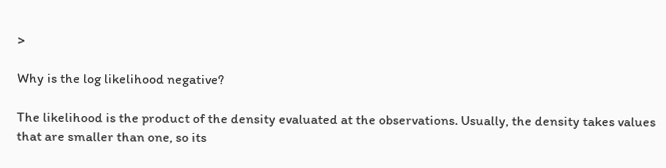>

Why is the log likelihood negative?

The likelihood is the product of the density evaluated at the observations. Usually, the density takes values that are smaller than one, so its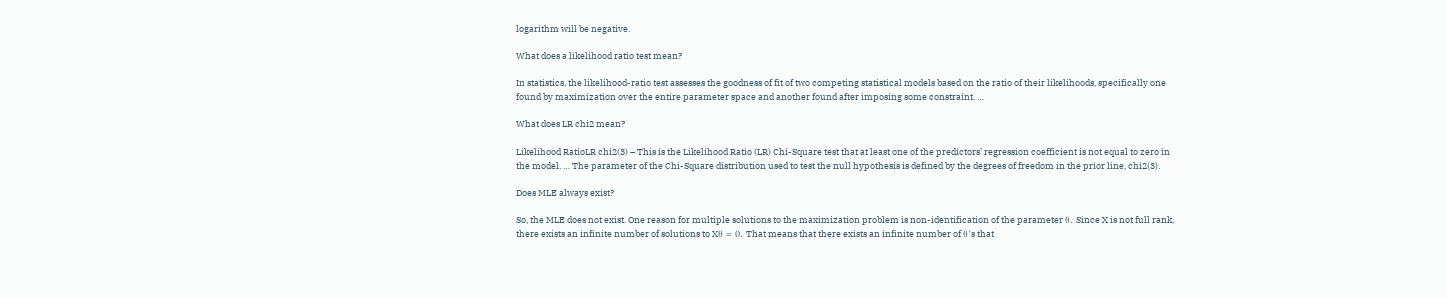logarithm will be negative.

What does a likelihood ratio test mean?

In statistics, the likelihood-ratio test assesses the goodness of fit of two competing statistical models based on the ratio of their likelihoods, specifically one found by maximization over the entire parameter space and another found after imposing some constraint. …

What does LR chi2 mean?

Likelihood RatioLR chi2(3) – This is the Likelihood Ratio (LR) Chi-Square test that at least one of the predictors’ regression coefficient is not equal to zero in the model. … The parameter of the Chi-Square distribution used to test the null hypothesis is defined by the degrees of freedom in the prior line, chi2(3).

Does MLE always exist?

So, the MLE does not exist. One reason for multiple solutions to the maximization problem is non-identification of the parameter θ. Since X is not full rank, there exists an infinite number of solutions to Xθ = 0. That means that there exists an infinite number of θ’s that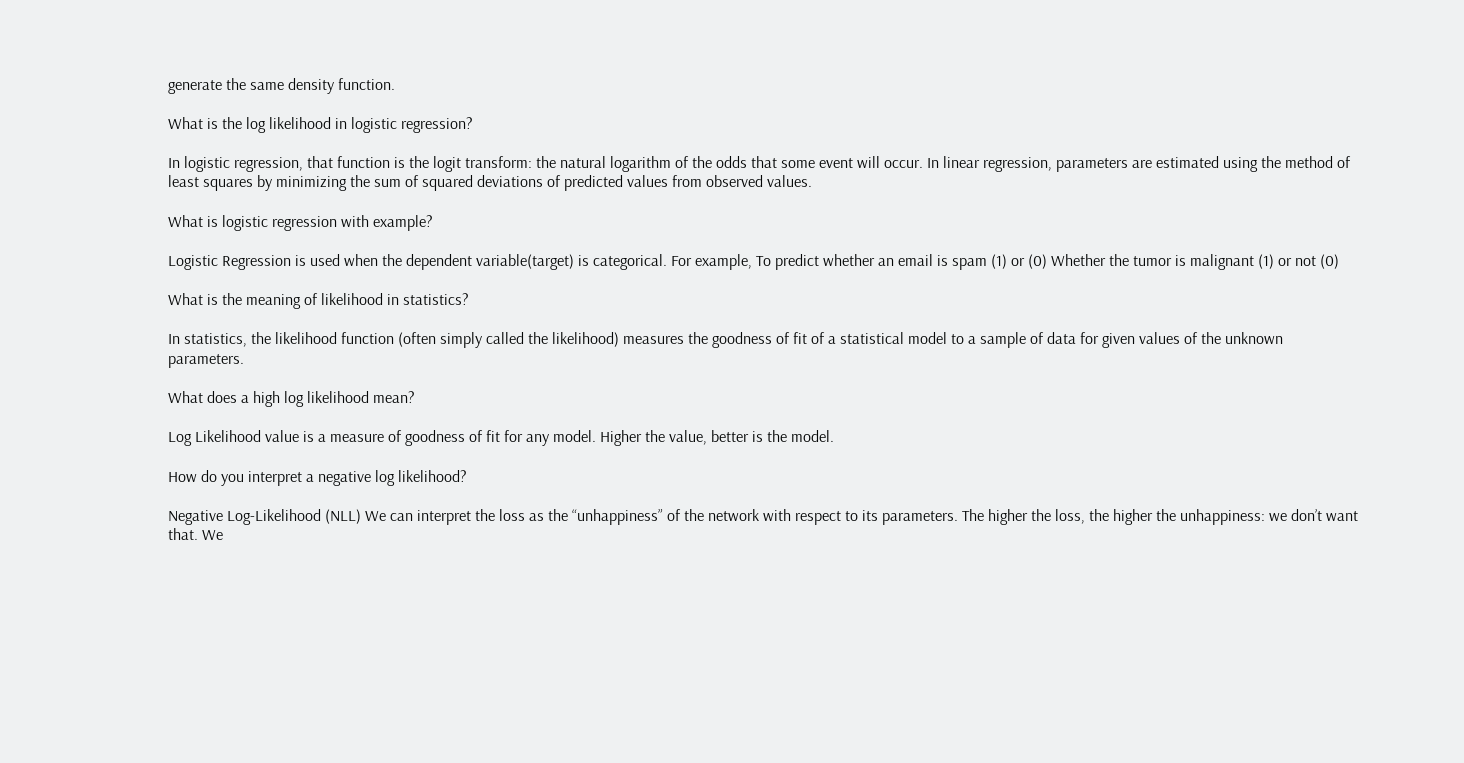generate the same density function.

What is the log likelihood in logistic regression?

In logistic regression, that function is the logit transform: the natural logarithm of the odds that some event will occur. In linear regression, parameters are estimated using the method of least squares by minimizing the sum of squared deviations of predicted values from observed values.

What is logistic regression with example?

Logistic Regression is used when the dependent variable(target) is categorical. For example, To predict whether an email is spam (1) or (0) Whether the tumor is malignant (1) or not (0)

What is the meaning of likelihood in statistics?

In statistics, the likelihood function (often simply called the likelihood) measures the goodness of fit of a statistical model to a sample of data for given values of the unknown parameters.

What does a high log likelihood mean?

Log Likelihood value is a measure of goodness of fit for any model. Higher the value, better is the model.

How do you interpret a negative log likelihood?

Negative Log-Likelihood (NLL) We can interpret the loss as the “unhappiness” of the network with respect to its parameters. The higher the loss, the higher the unhappiness: we don’t want that. We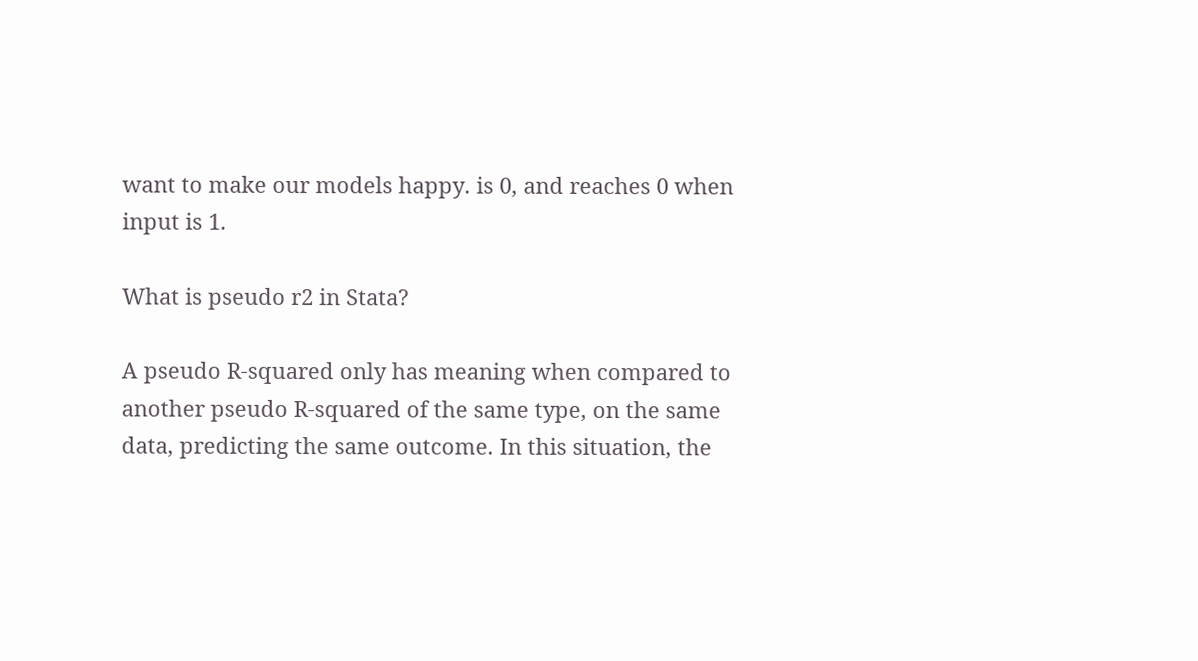want to make our models happy. is 0, and reaches 0 when input is 1.

What is pseudo r2 in Stata?

A pseudo R-squared only has meaning when compared to another pseudo R-squared of the same type, on the same data, predicting the same outcome. In this situation, the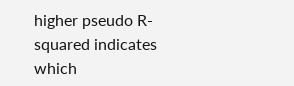higher pseudo R-squared indicates which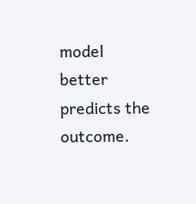model better predicts the outcome.